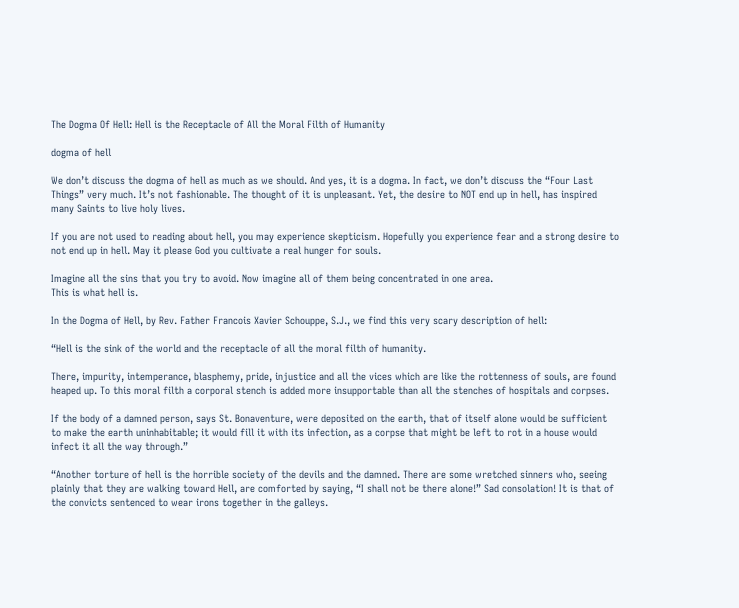The Dogma Of Hell: Hell is the Receptacle of All the Moral Filth of Humanity

dogma of hell

We don’t discuss the dogma of hell as much as we should. And yes, it is a dogma. In fact, we don’t discuss the “Four Last Things” very much. It’s not fashionable. The thought of it is unpleasant. Yet, the desire to NOT end up in hell, has inspired many Saints to live holy lives.

If you are not used to reading about hell, you may experience skepticism. Hopefully you experience fear and a strong desire to not end up in hell. May it please God you cultivate a real hunger for souls.

Imagine all the sins that you try to avoid. Now imagine all of them being concentrated in one area.
This is what hell is.

In the Dogma of Hell, by Rev. Father Francois Xavier Schouppe, S.J., we find this very scary description of hell:

“Hell is the sink of the world and the receptacle of all the moral filth of humanity.

There, impurity, intemperance, blasphemy, pride, injustice and all the vices which are like the rottenness of souls, are found heaped up. To this moral filth a corporal stench is added more insupportable than all the stenches of hospitals and corpses.

If the body of a damned person, says St. Bonaventure, were deposited on the earth, that of itself alone would be sufficient to make the earth uninhabitable; it would fill it with its infection, as a corpse that might be left to rot in a house would infect it all the way through.”

“Another torture of hell is the horrible society of the devils and the damned. There are some wretched sinners who, seeing plainly that they are walking toward Hell, are comforted by saying, “I shall not be there alone!” Sad consolation! It is that of the convicts sentenced to wear irons together in the galleys.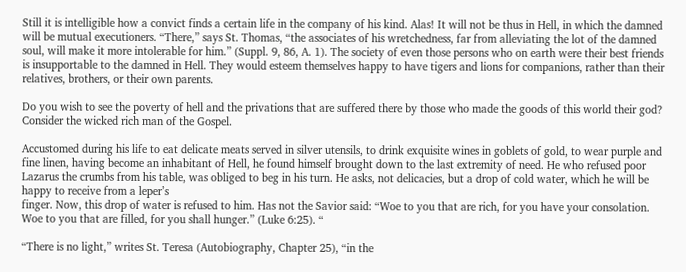Still it is intelligible how a convict finds a certain life in the company of his kind. Alas! It will not be thus in Hell, in which the damned will be mutual executioners. “There,” says St. Thomas, “the associates of his wretchedness, far from alleviating the lot of the damned soul, will make it more intolerable for him.” (Suppl. 9, 86, A. 1). The society of even those persons who on earth were their best friends is insupportable to the damned in Hell. They would esteem themselves happy to have tigers and lions for companions, rather than their relatives, brothers, or their own parents.

Do you wish to see the poverty of hell and the privations that are suffered there by those who made the goods of this world their god? Consider the wicked rich man of the Gospel.

Accustomed during his life to eat delicate meats served in silver utensils, to drink exquisite wines in goblets of gold, to wear purple and fine linen, having become an inhabitant of Hell, he found himself brought down to the last extremity of need. He who refused poor Lazarus the crumbs from his table, was obliged to beg in his turn. He asks, not delicacies, but a drop of cold water, which he will be happy to receive from a leper’s
finger. Now, this drop of water is refused to him. Has not the Savior said: “Woe to you that are rich, for you have your consolation. Woe to you that are filled, for you shall hunger.” (Luke 6:25). “

“There is no light,” writes St. Teresa (Autobiography, Chapter 25), “in the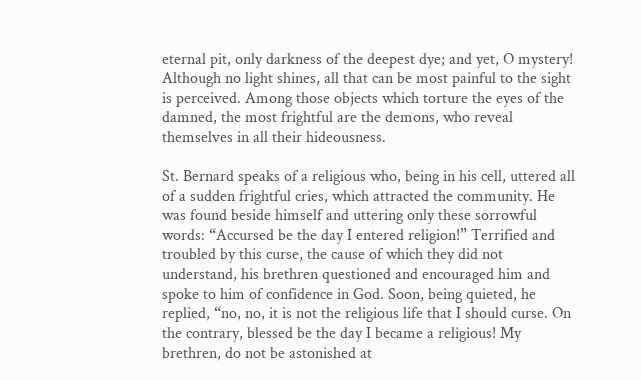eternal pit, only darkness of the deepest dye; and yet, O mystery! Although no light shines, all that can be most painful to the sight is perceived. Among those objects which torture the eyes of the damned, the most frightful are the demons, who reveal themselves in all their hideousness.

St. Bernard speaks of a religious who, being in his cell, uttered all of a sudden frightful cries, which attracted the community. He was found beside himself and uttering only these sorrowful words: “Accursed be the day I entered religion!” Terrified and troubled by this curse, the cause of which they did not understand, his brethren questioned and encouraged him and spoke to him of confidence in God. Soon, being quieted, he replied, “no, no, it is not the religious life that I should curse. On the contrary, blessed be the day I became a religious! My brethren, do not be astonished at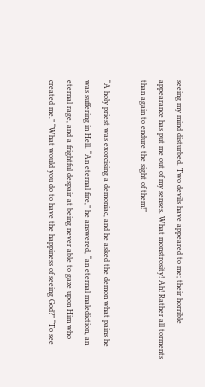seeing my mind disturbed. Two devils have appeared to me; their horrible appearance has put me out of my senses. What monstrosity! Ah! Rather all torments than again to endure the sight of them!”

“A holy priest was exorcising a demoniac, and he asked the demon what pains he was suffering in Hell. “An eternal fire,” he answered, “an eternal malediction, an eternal rage, and a frightful despair at being never able to gaze upon Him who created me.” “What would you do to have the happiness of seeing God?” “To see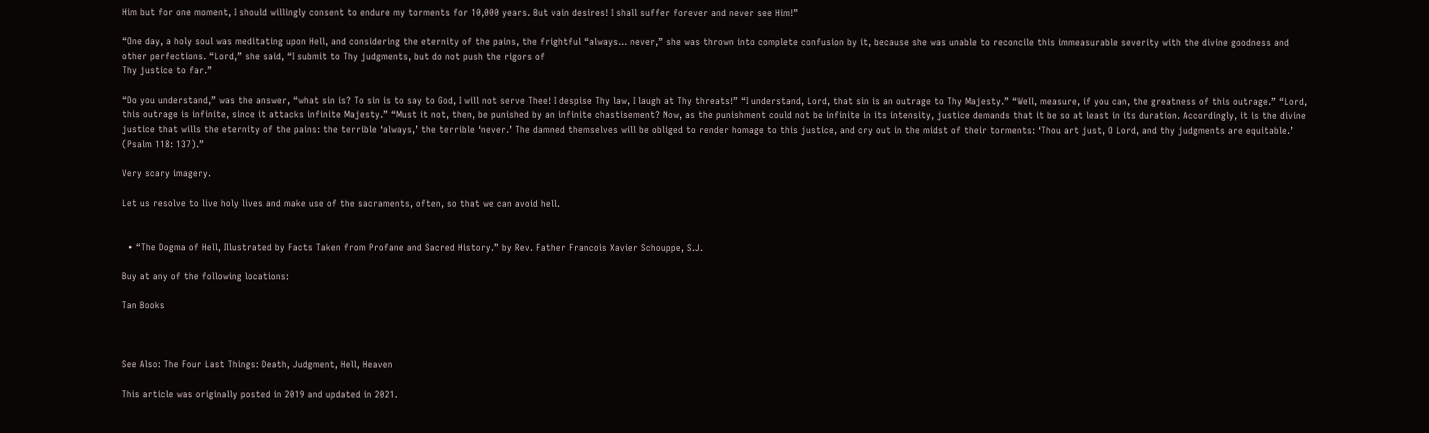Him but for one moment, I should willingly consent to endure my torments for 10,000 years. But vain desires! I shall suffer forever and never see Him!”

“One day, a holy soul was meditating upon Hell, and considering the eternity of the pains, the frightful “always… never,” she was thrown into complete confusion by it, because she was unable to reconcile this immeasurable severity with the divine goodness and other perfections. “Lord,” she said, “I submit to Thy judgments, but do not push the rigors of
Thy justice to far.”

“Do you understand,” was the answer, “what sin is? To sin is to say to God, I will not serve Thee! I despise Thy law, I laugh at Thy threats!” “I understand, Lord, that sin is an outrage to Thy Majesty.” “Well, measure, if you can, the greatness of this outrage.” “Lord, this outrage is infinite, since it attacks infinite Majesty.” “Must it not, then, be punished by an infinite chastisement? Now, as the punishment could not be infinite in its intensity, justice demands that it be so at least in its duration. Accordingly, it is the divine justice that wills the eternity of the pains: the terrible ‘always,’ the terrible ‘never.’ The damned themselves will be obliged to render homage to this justice, and cry out in the midst of their torments: ‘Thou art just, O Lord, and thy judgments are equitable.’ (Psalm 118: 137).”

Very scary imagery.

Let us resolve to live holy lives and make use of the sacraments, often, so that we can avoid hell.


  • “The Dogma of Hell, Illustrated by Facts Taken from Profane and Sacred History.” by Rev. Father Francois Xavier Schouppe, S.J.

Buy at any of the following locations:

Tan Books



See Also: The Four Last Things: Death, Judgment, Hell, Heaven

This article was originally posted in 2019 and updated in 2021.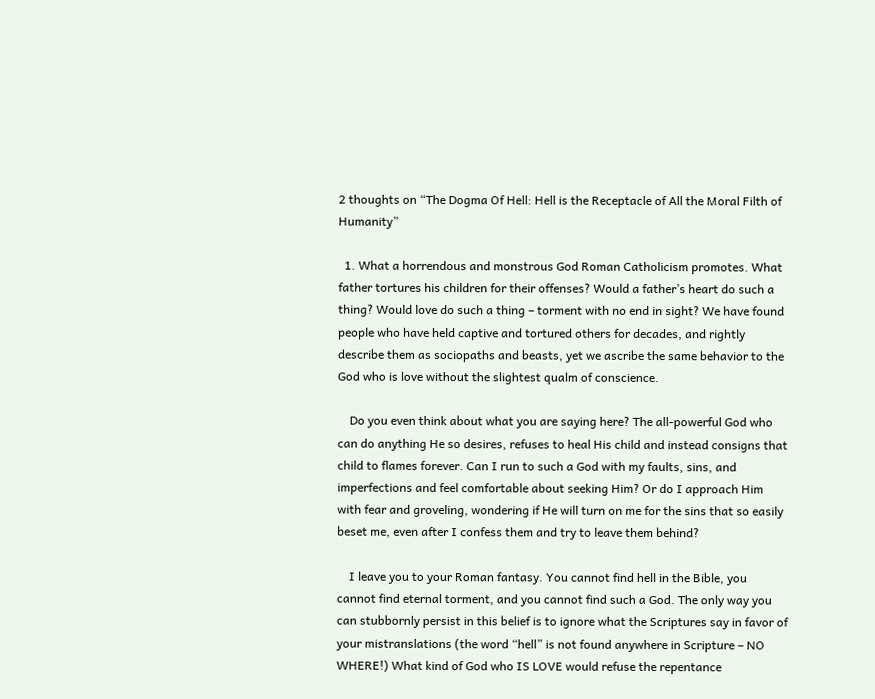2 thoughts on “The Dogma Of Hell: Hell is the Receptacle of All the Moral Filth of Humanity”

  1. What a horrendous and monstrous God Roman Catholicism promotes. What father tortures his children for their offenses? Would a father’s heart do such a thing? Would love do such a thing – torment with no end in sight? We have found people who have held captive and tortured others for decades, and rightly describe them as sociopaths and beasts, yet we ascribe the same behavior to the God who is love without the slightest qualm of conscience.

    Do you even think about what you are saying here? The all-powerful God who can do anything He so desires, refuses to heal His child and instead consigns that child to flames forever. Can I run to such a God with my faults, sins, and imperfections and feel comfortable about seeking Him? Or do I approach Him with fear and groveling, wondering if He will turn on me for the sins that so easily beset me, even after I confess them and try to leave them behind?

    I leave you to your Roman fantasy. You cannot find hell in the Bible, you cannot find eternal torment, and you cannot find such a God. The only way you can stubbornly persist in this belief is to ignore what the Scriptures say in favor of your mistranslations (the word “hell” is not found anywhere in Scripture – NO WHERE!) What kind of God who IS LOVE would refuse the repentance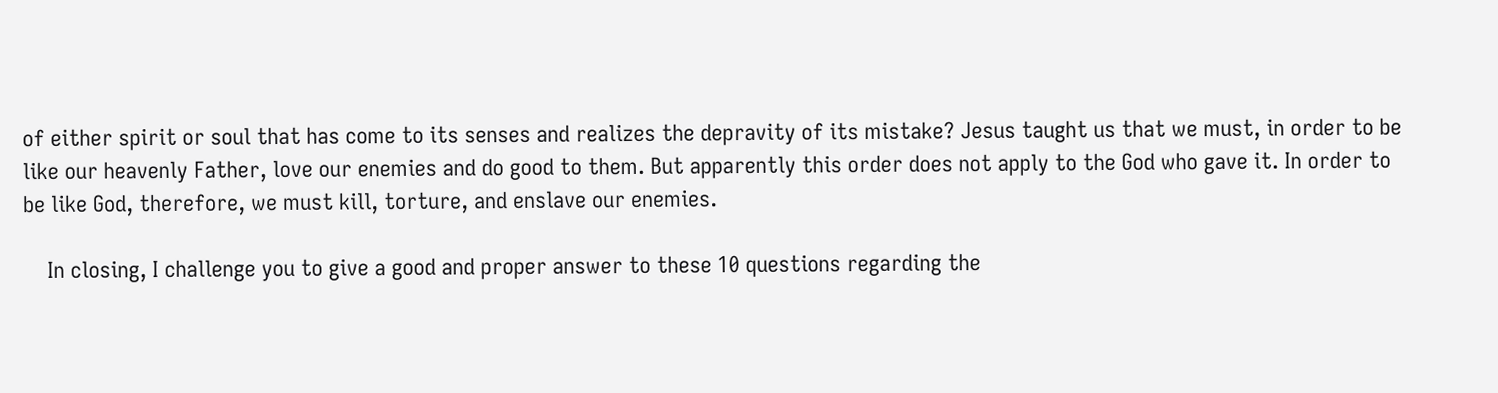of either spirit or soul that has come to its senses and realizes the depravity of its mistake? Jesus taught us that we must, in order to be like our heavenly Father, love our enemies and do good to them. But apparently this order does not apply to the God who gave it. In order to be like God, therefore, we must kill, torture, and enslave our enemies.

    In closing, I challenge you to give a good and proper answer to these 10 questions regarding the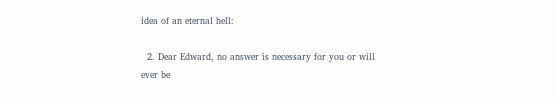idea of an eternal hell:

  2. Dear Edward, no answer is necessary for you or will ever be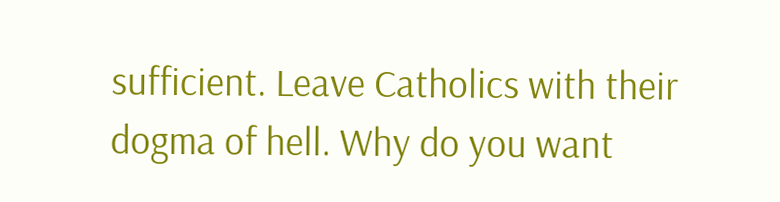sufficient. Leave Catholics with their dogma of hell. Why do you want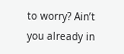to worry? Ain’t you already in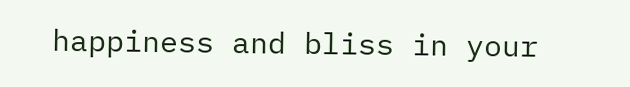happiness and bliss in your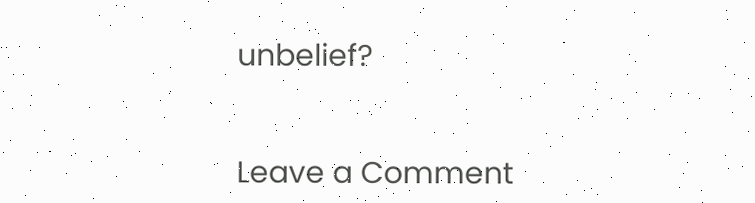unbelief?


Leave a Comment